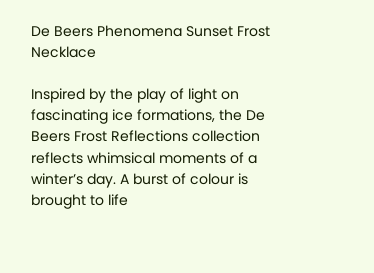De Beers Phenomena Sunset Frost Necklace

Inspired by the play of light on fascinating ice formations, the De Beers Frost Reflections collection reflects whimsical moments of a winter’s day. A burst of colour is brought to life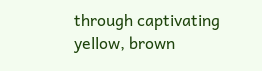through captivating yellow, brown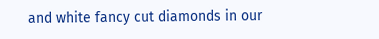and white fancy cut diamonds in our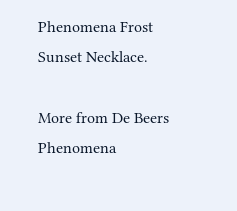Phenomena Frost Sunset Necklace.

More from De Beers Phenomena